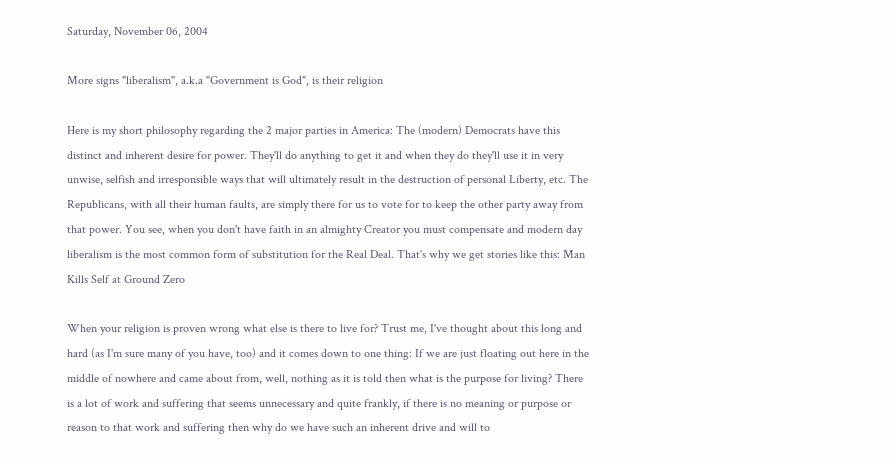Saturday, November 06, 2004

More signs "liberalism", a.k.a "Government is God", is their religion

Here is my short philosophy regarding the 2 major parties in America: The (modern) Democrats have this distinct and inherent desire for power. They'll do anything to get it and when they do they'll use it in very unwise, selfish and irresponsible ways that will ultimately result in the destruction of personal Liberty, etc. The Republicans, with all their human faults, are simply there for us to vote for to keep the other party away from that power. You see, when you don't have faith in an almighty Creator you must compensate and modern day liberalism is the most common form of substitution for the Real Deal. That's why we get stories like this: Man Kills Self at Ground Zero

When your religion is proven wrong what else is there to live for? Trust me, I've thought about this long and hard (as I'm sure many of you have, too) and it comes down to one thing: If we are just floating out here in the middle of nowhere and came about from, well, nothing as it is told then what is the purpose for living? There is a lot of work and suffering that seems unnecessary and quite frankly, if there is no meaning or purpose or reason to that work and suffering then why do we have such an inherent drive and will to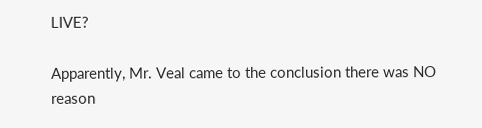LIVE?

Apparently, Mr. Veal came to the conclusion there was NO reason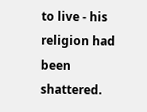to live - his religion had been shattered.